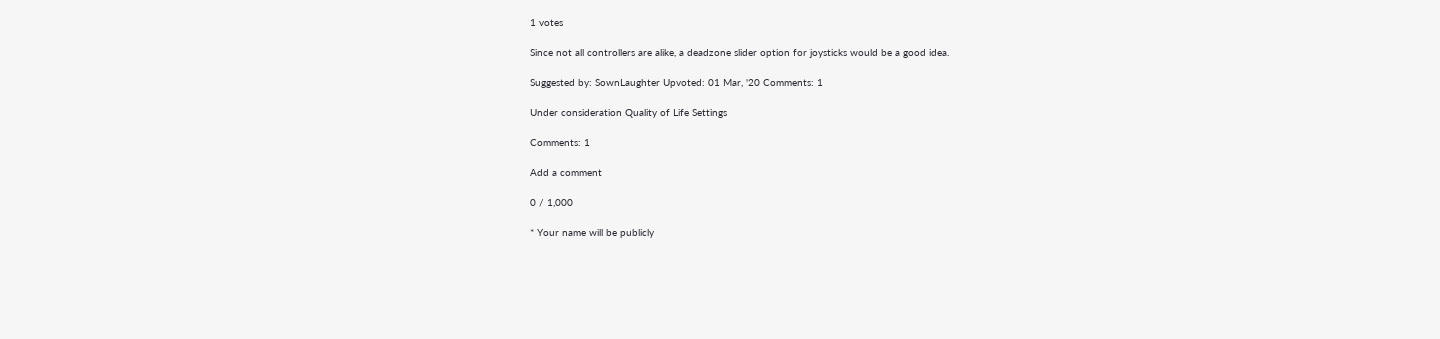1 votes

Since not all controllers are alike, a deadzone slider option for joysticks would be a good idea.

Suggested by: SownLaughter Upvoted: 01 Mar, '20 Comments: 1

Under consideration Quality of Life Settings

Comments: 1

Add a comment

0 / 1,000

* Your name will be publicly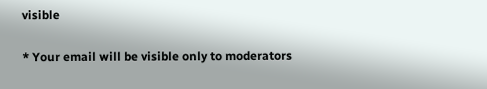visible

* Your email will be visible only to moderators